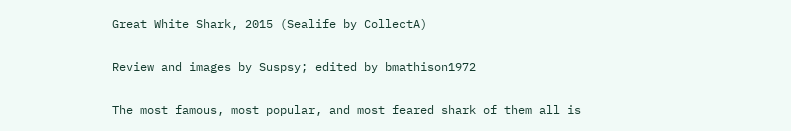Great White Shark, 2015 (Sealife by CollectA)

Review and images by Suspsy; edited by bmathison1972

The most famous, most popular, and most feared shark of them all is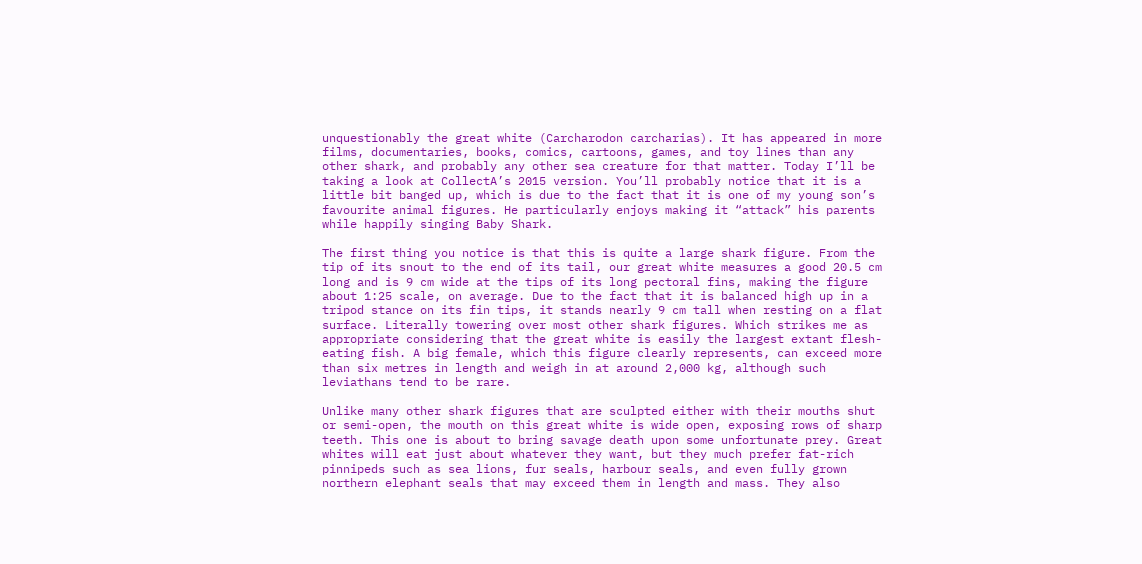unquestionably the great white (Carcharodon carcharias). It has appeared in more films, documentaries, books, comics, cartoons, games, and toy lines than any other shark, and probably any other sea creature for that matter. Today I’ll be taking a look at CollectA’s 2015 version. You’ll probably notice that it is a little bit banged up, which is due to the fact that it is one of my young son’s favourite animal figures. He particularly enjoys making it “attack” his parents while happily singing Baby Shark.

The first thing you notice is that this is quite a large shark figure. From the tip of its snout to the end of its tail, our great white measures a good 20.5 cm long and is 9 cm wide at the tips of its long pectoral fins, making the figure about 1:25 scale, on average. Due to the fact that it is balanced high up in a tripod stance on its fin tips, it stands nearly 9 cm tall when resting on a flat surface. Literally towering over most other shark figures. Which strikes me as appropriate considering that the great white is easily the largest extant flesh-eating fish. A big female, which this figure clearly represents, can exceed more than six metres in length and weigh in at around 2,000 kg, although such leviathans tend to be rare.

Unlike many other shark figures that are sculpted either with their mouths shut or semi-open, the mouth on this great white is wide open, exposing rows of sharp teeth. This one is about to bring savage death upon some unfortunate prey. Great whites will eat just about whatever they want, but they much prefer fat-rich pinnipeds such as sea lions, fur seals, harbour seals, and even fully grown northern elephant seals that may exceed them in length and mass. They also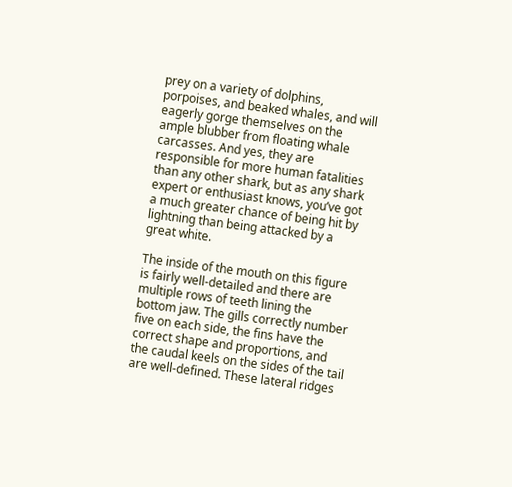prey on a variety of dolphins, porpoises, and beaked whales, and will eagerly gorge themselves on the ample blubber from floating whale carcasses. And yes, they are responsible for more human fatalities than any other shark, but as any shark expert or enthusiast knows, you’ve got a much greater chance of being hit by lightning than being attacked by a great white.

The inside of the mouth on this figure is fairly well-detailed and there are multiple rows of teeth lining the bottom jaw. The gills correctly number five on each side, the fins have the correct shape and proportions, and the caudal keels on the sides of the tail are well-defined. These lateral ridges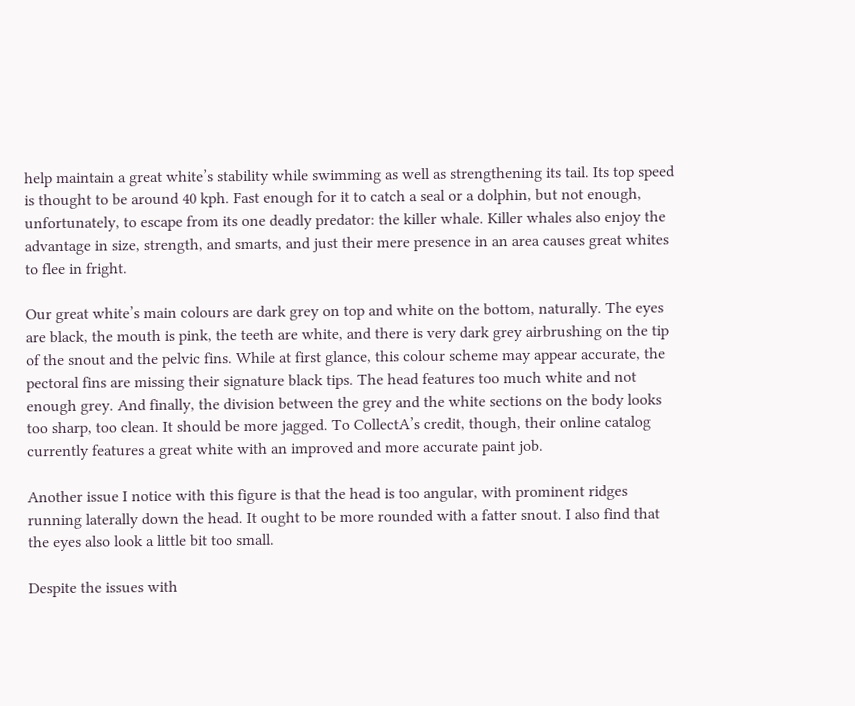help maintain a great white’s stability while swimming as well as strengthening its tail. Its top speed is thought to be around 40 kph. Fast enough for it to catch a seal or a dolphin, but not enough, unfortunately, to escape from its one deadly predator: the killer whale. Killer whales also enjoy the advantage in size, strength, and smarts, and just their mere presence in an area causes great whites to flee in fright.

Our great white’s main colours are dark grey on top and white on the bottom, naturally. The eyes are black, the mouth is pink, the teeth are white, and there is very dark grey airbrushing on the tip of the snout and the pelvic fins. While at first glance, this colour scheme may appear accurate, the pectoral fins are missing their signature black tips. The head features too much white and not enough grey. And finally, the division between the grey and the white sections on the body looks too sharp, too clean. It should be more jagged. To CollectA’s credit, though, their online catalog currently features a great white with an improved and more accurate paint job.

Another issue I notice with this figure is that the head is too angular, with prominent ridges running laterally down the head. It ought to be more rounded with a fatter snout. I also find that the eyes also look a little bit too small.

Despite the issues with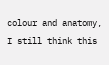colour and anatomy, I still think this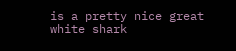is a pretty nice great white shark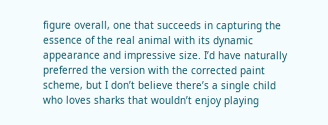figure overall, one that succeeds in capturing the essence of the real animal with its dynamic appearance and impressive size. I’d have naturally preferred the version with the corrected paint scheme, but I don’t believe there’s a single child who loves sharks that wouldn’t enjoy playing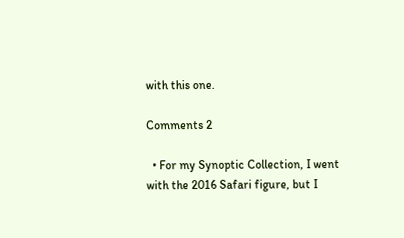with this one.

Comments 2

  • For my Synoptic Collection, I went with the 2016 Safari figure, but I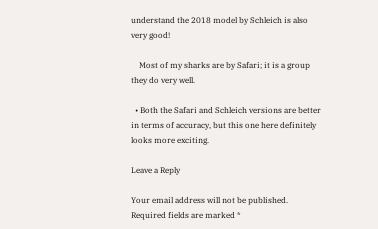understand the 2018 model by Schleich is also very good!

    Most of my sharks are by Safari; it is a group they do very well.

  • Both the Safari and Schleich versions are better in terms of accuracy, but this one here definitely looks more exciting.

Leave a Reply

Your email address will not be published. Required fields are marked *